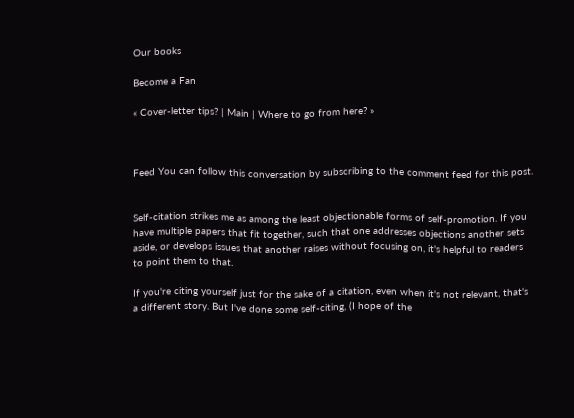Our books

Become a Fan

« Cover-letter tips? | Main | Where to go from here? »



Feed You can follow this conversation by subscribing to the comment feed for this post.


Self-citation strikes me as among the least objectionable forms of self-promotion. If you have multiple papers that fit together, such that one addresses objections another sets aside, or develops issues that another raises without focusing on, it's helpful to readers to point them to that.

If you're citing yourself just for the sake of a citation, even when it's not relevant, that's a different story. But I've done some self-citing, (I hope of the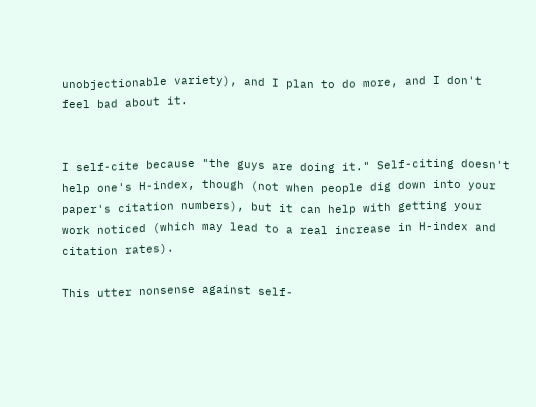unobjectionable variety), and I plan to do more, and I don't feel bad about it.


I self-cite because "the guys are doing it." Self-citing doesn't help one's H-index, though (not when people dig down into your paper's citation numbers), but it can help with getting your work noticed (which may lead to a real increase in H-index and citation rates).

This utter nonsense against self-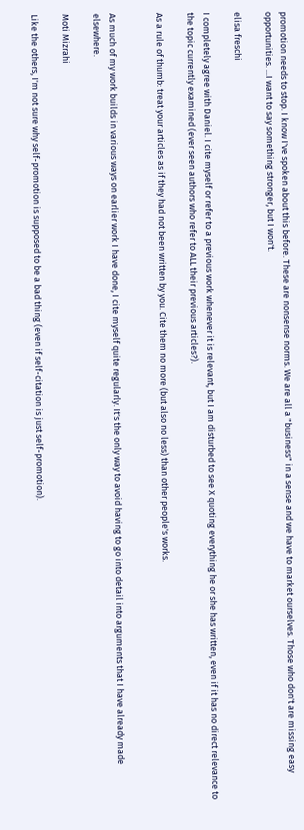promotion needs to stop. I know I've spoken about this before. These are nonsense norms. We are all a "business" in a sense and we have to market ourselves. Those who don't are missing easy opportunities. ...I want to say something stronger, but I won't.

elisa freschi

I completely agree with Daniel. I cite myself or refer to a previous work whenever it is relevant, but I am disturbed to see X quoting everything he or she has written, even if it has no direct relevance to the topic currently examined (ever seen authors who refer to ALL their previous articles?).

As a rule of thumb: treat your articles as if they had not been written by you. Cite them no more (but also no less) than other people's works.


As much of my work builds in various ways on earlier work I have done, I cite myself quite regularly. It's the only way to avoid having to go into detail into arguments that I have already made elsewhere.

Moti Mizrahi

Like the others, I'm not sure why self-promotion is supposed to be a bad thing (even if self-citation is just self-promotion).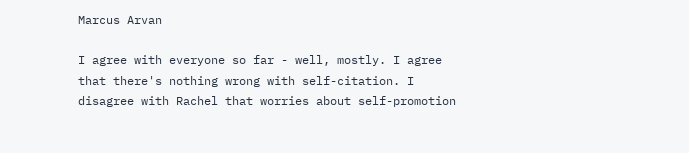Marcus Arvan

I agree with everyone so far - well, mostly. I agree that there's nothing wrong with self-citation. I disagree with Rachel that worries about self-promotion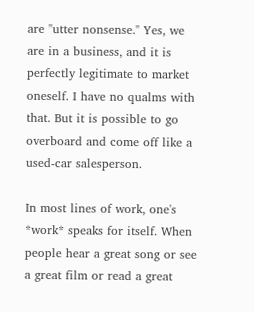are "utter nonsense." Yes, we are in a business, and it is perfectly legitimate to market oneself. I have no qualms with that. But it is possible to go overboard and come off like a used-car salesperson.

In most lines of work, one's *work* speaks for itself. When people hear a great song or see a great film or read a great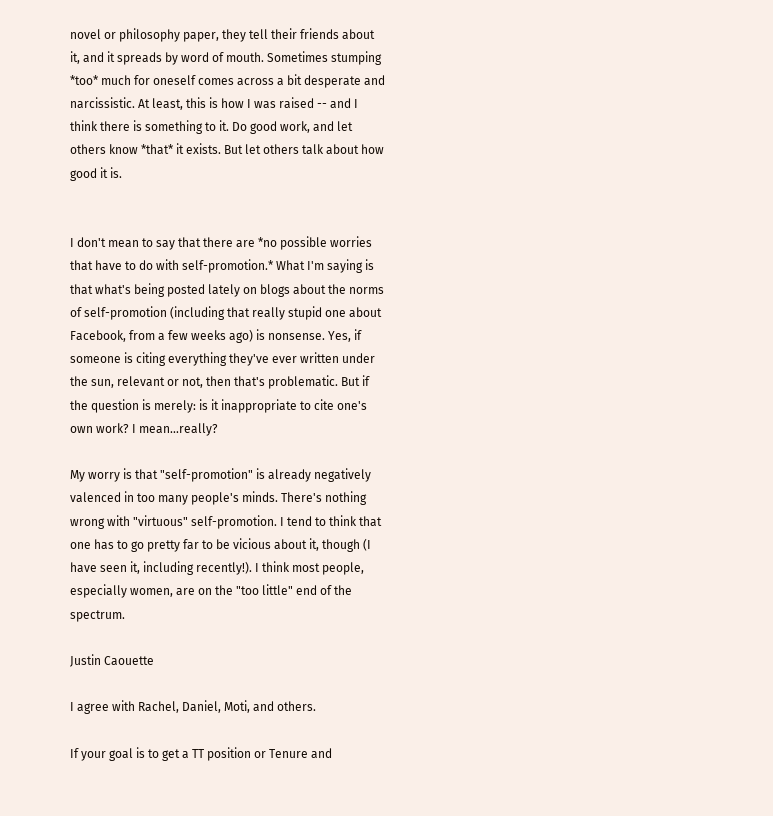novel or philosophy paper, they tell their friends about it, and it spreads by word of mouth. Sometimes stumping *too* much for oneself comes across a bit desperate and narcissistic. At least, this is how I was raised -- and I think there is something to it. Do good work, and let others know *that* it exists. But let others talk about how good it is.


I don't mean to say that there are *no possible worries that have to do with self-promotion.* What I'm saying is that what's being posted lately on blogs about the norms of self-promotion (including that really stupid one about Facebook, from a few weeks ago) is nonsense. Yes, if someone is citing everything they've ever written under the sun, relevant or not, then that's problematic. But if the question is merely: is it inappropriate to cite one's own work? I mean...really?

My worry is that "self-promotion" is already negatively valenced in too many people's minds. There's nothing wrong with "virtuous" self-promotion. I tend to think that one has to go pretty far to be vicious about it, though (I have seen it, including recently!). I think most people, especially women, are on the "too little" end of the spectrum.

Justin Caouette

I agree with Rachel, Daniel, Moti, and others.

If your goal is to get a TT position or Tenure and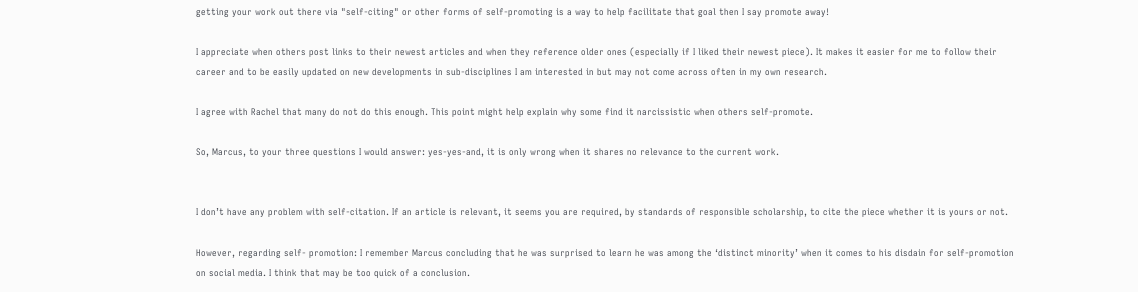getting your work out there via "self-citing" or other forms of self-promoting is a way to help facilitate that goal then I say promote away!

I appreciate when others post links to their newest articles and when they reference older ones (especially if I liked their newest piece). It makes it easier for me to follow their career and to be easily updated on new developments in sub-disciplines I am interested in but may not come across often in my own research.

I agree with Rachel that many do not do this enough. This point might help explain why some find it narcissistic when others self-promote.

So, Marcus, to your three questions I would answer: yes-yes-and, it is only wrong when it shares no relevance to the current work.


I don’t have any problem with self-citation. If an article is relevant, it seems you are required, by standards of responsible scholarship, to cite the piece whether it is yours or not.

However, regarding self- promotion: I remember Marcus concluding that he was surprised to learn he was among the ‘distinct minority’ when it comes to his disdain for self-promotion on social media. I think that may be too quick of a conclusion.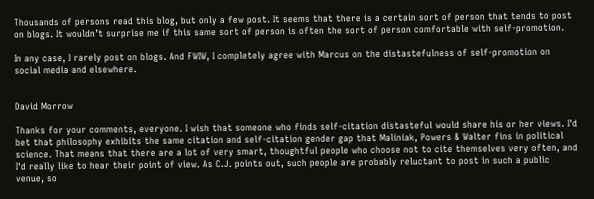Thousands of persons read this blog, but only a few post. It seems that there is a certain sort of person that tends to post on blogs. It wouldn’t surprise me if this same sort of person is often the sort of person comfortable with self-promotion.

In any case, I rarely post on blogs. And FWIW, I completely agree with Marcus on the distastefulness of self-promotion on social media and elsewhere.


David Morrow

Thanks for your comments, everyone. I wish that someone who finds self-citation distasteful would share his or her views. I'd bet that philosophy exhibits the same citation and self-citation gender gap that Maliniak, Powers & Walter fins in political science. That means that there are a lot of very smart, thoughtful people who choose not to cite themselves very often, and I'd really like to hear their point of view. As C.J. points out, such people are probably reluctant to post in such a public venue, so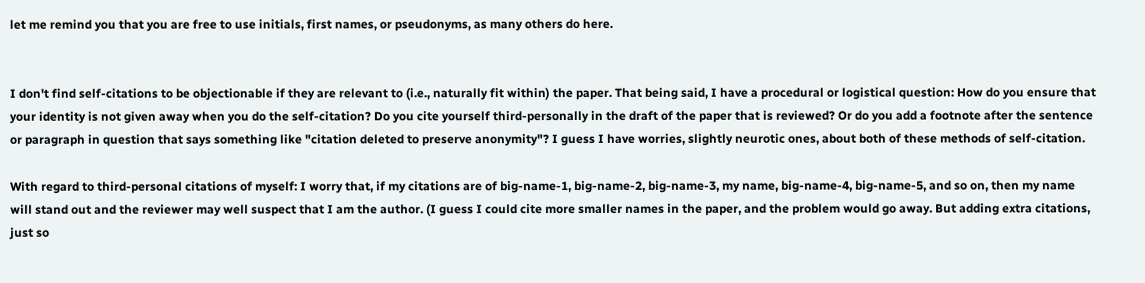let me remind you that you are free to use initials, first names, or pseudonyms, as many others do here.


I don't find self-citations to be objectionable if they are relevant to (i.e., naturally fit within) the paper. That being said, I have a procedural or logistical question: How do you ensure that your identity is not given away when you do the self-citation? Do you cite yourself third-personally in the draft of the paper that is reviewed? Or do you add a footnote after the sentence or paragraph in question that says something like "citation deleted to preserve anonymity"? I guess I have worries, slightly neurotic ones, about both of these methods of self-citation.

With regard to third-personal citations of myself: I worry that, if my citations are of big-name-1, big-name-2, big-name-3, my name, big-name-4, big-name-5, and so on, then my name will stand out and the reviewer may well suspect that I am the author. (I guess I could cite more smaller names in the paper, and the problem would go away. But adding extra citations, just so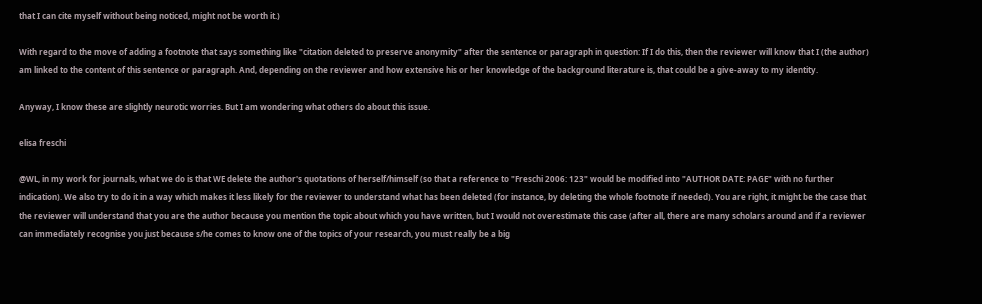that I can cite myself without being noticed, might not be worth it.)

With regard to the move of adding a footnote that says something like "citation deleted to preserve anonymity" after the sentence or paragraph in question: If I do this, then the reviewer will know that I (the author) am linked to the content of this sentence or paragraph. And, depending on the reviewer and how extensive his or her knowledge of the background literature is, that could be a give-away to my identity.

Anyway, I know these are slightly neurotic worries. But I am wondering what others do about this issue.

elisa freschi

@WL, in my work for journals, what we do is that WE delete the author's quotations of herself/himself (so that a reference to "Freschi 2006: 123" would be modified into "AUTHOR DATE: PAGE" with no further indication). We also try to do it in a way which makes it less likely for the reviewer to understand what has been deleted (for instance, by deleting the whole footnote if needed). You are right, it might be the case that the reviewer will understand that you are the author because you mention the topic about which you have written, but I would not overestimate this case (after all, there are many scholars around and if a reviewer can immediately recognise you just because s/he comes to know one of the topics of your research, you must really be a big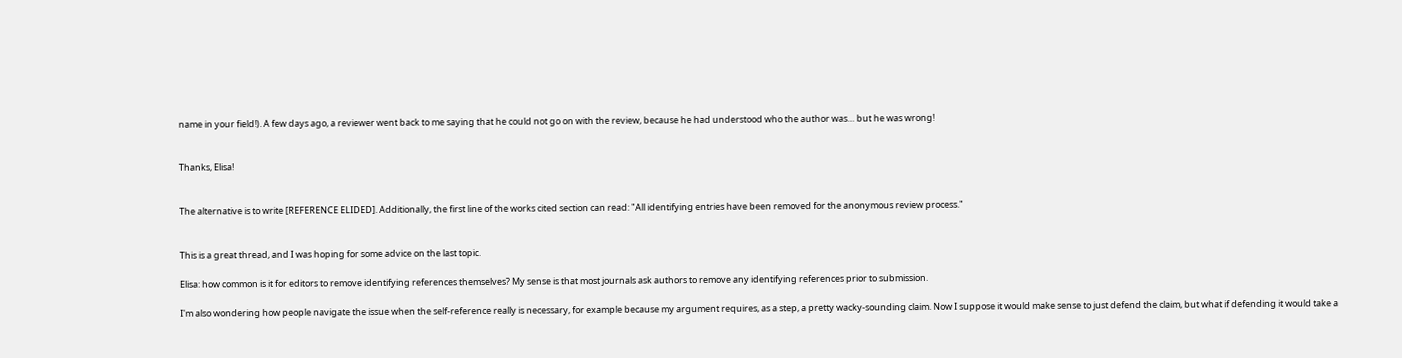name in your field!). A few days ago, a reviewer went back to me saying that he could not go on with the review, because he had understood who the author was… but he was wrong!


Thanks, Elisa!


The alternative is to write [REFERENCE ELIDED]. Additionally, the first line of the works cited section can read: "All identifying entries have been removed for the anonymous review process."


This is a great thread, and I was hoping for some advice on the last topic.

Elisa: how common is it for editors to remove identifying references themselves? My sense is that most journals ask authors to remove any identifying references prior to submission.

I'm also wondering how people navigate the issue when the self-reference really is necessary, for example because my argument requires, as a step, a pretty wacky-sounding claim. Now I suppose it would make sense to just defend the claim, but what if defending it would take a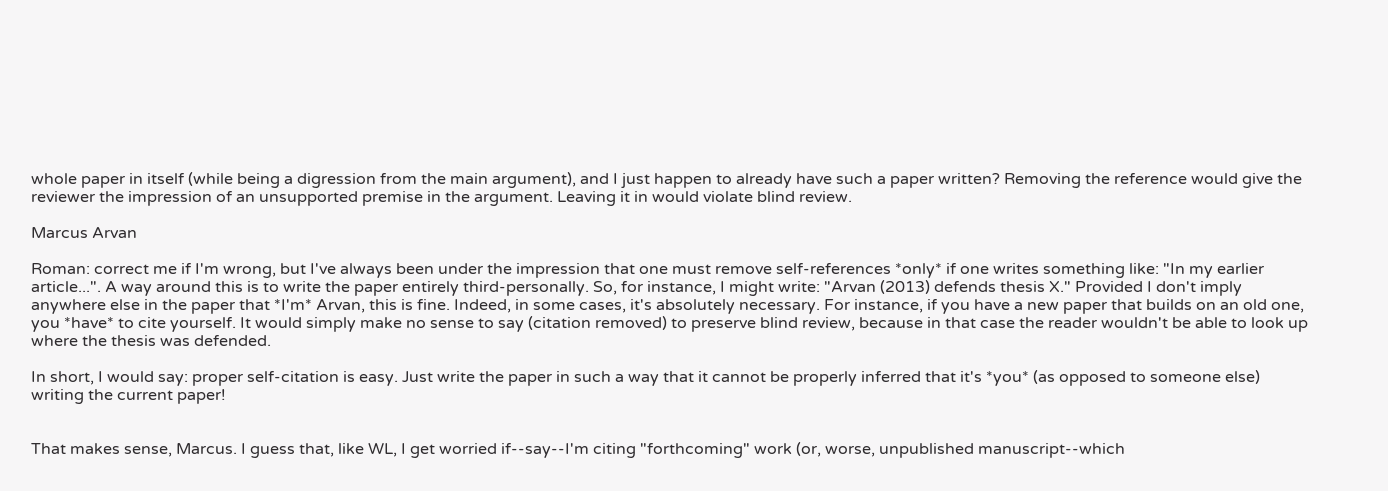whole paper in itself (while being a digression from the main argument), and I just happen to already have such a paper written? Removing the reference would give the reviewer the impression of an unsupported premise in the argument. Leaving it in would violate blind review.

Marcus Arvan

Roman: correct me if I'm wrong, but I've always been under the impression that one must remove self-references *only* if one writes something like: "In my earlier article...". A way around this is to write the paper entirely third-personally. So, for instance, I might write: "Arvan (2013) defends thesis X." Provided I don't imply anywhere else in the paper that *I'm* Arvan, this is fine. Indeed, in some cases, it's absolutely necessary. For instance, if you have a new paper that builds on an old one, you *have* to cite yourself. It would simply make no sense to say (citation removed) to preserve blind review, because in that case the reader wouldn't be able to look up where the thesis was defended.

In short, I would say: proper self-citation is easy. Just write the paper in such a way that it cannot be properly inferred that it's *you* (as opposed to someone else) writing the current paper!


That makes sense, Marcus. I guess that, like WL, I get worried if--say--I'm citing "forthcoming" work (or, worse, unpublished manuscript--which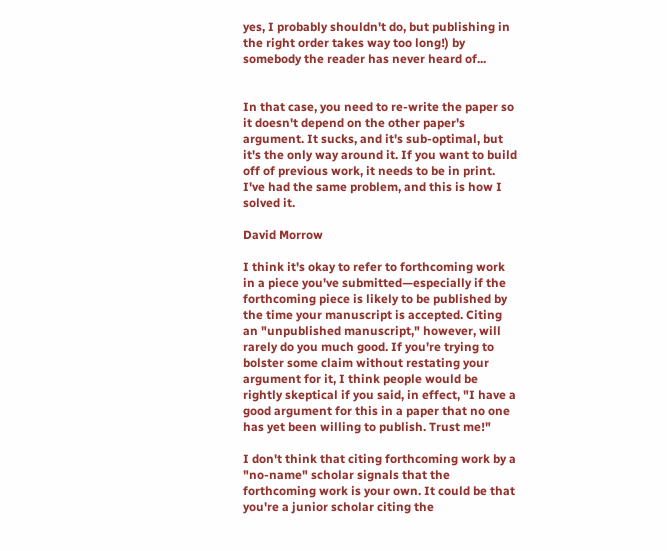yes, I probably shouldn't do, but publishing in the right order takes way too long!) by somebody the reader has never heard of...


In that case, you need to re-write the paper so it doesn't depend on the other paper's argument. It sucks, and it's sub-optimal, but it's the only way around it. If you want to build off of previous work, it needs to be in print. I've had the same problem, and this is how I solved it.

David Morrow

I think it's okay to refer to forthcoming work in a piece you've submitted—especially if the forthcoming piece is likely to be published by the time your manuscript is accepted. Citing an "unpublished manuscript," however, will rarely do you much good. If you're trying to bolster some claim without restating your argument for it, I think people would be rightly skeptical if you said, in effect, "I have a good argument for this in a paper that no one has yet been willing to publish. Trust me!"

I don't think that citing forthcoming work by a "no-name" scholar signals that the forthcoming work is your own. It could be that you're a junior scholar citing the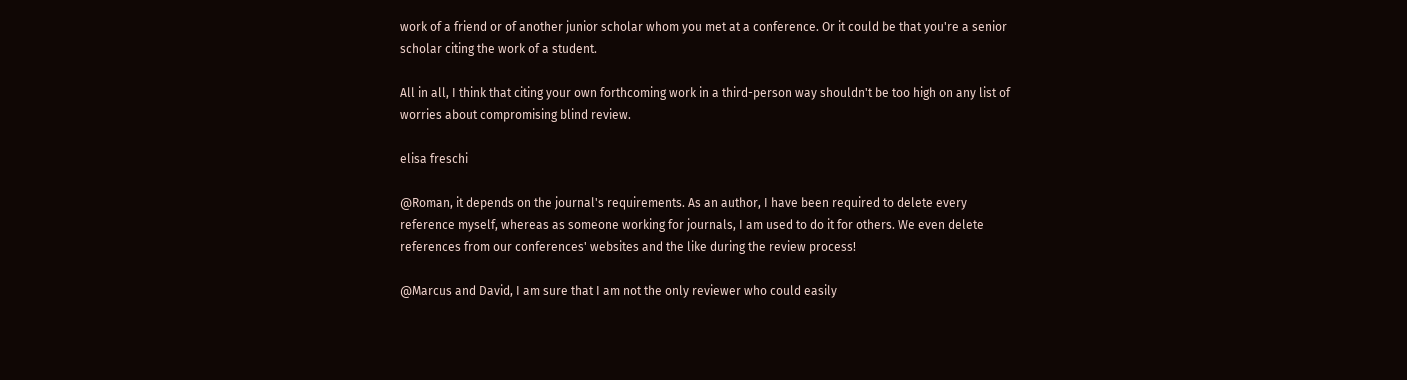work of a friend or of another junior scholar whom you met at a conference. Or it could be that you're a senior scholar citing the work of a student.

All in all, I think that citing your own forthcoming work in a third-person way shouldn't be too high on any list of worries about compromising blind review.

elisa freschi

@Roman, it depends on the journal's requirements. As an author, I have been required to delete every reference myself, whereas as someone working for journals, I am used to do it for others. We even delete references from our conferences' websites and the like during the review process!

@Marcus and David, I am sure that I am not the only reviewer who could easily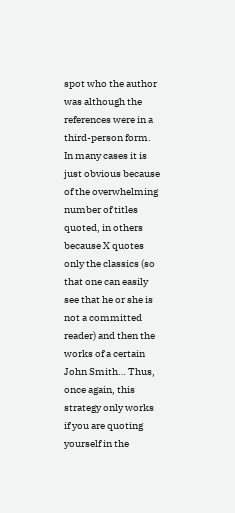spot who the author was although the references were in a third-person form. In many cases it is just obvious because of the overwhelming number of titles quoted, in others because X quotes only the classics (so that one can easily see that he or she is not a committed reader) and then the works of a certain John Smith… Thus, once again, this strategy only works if you are quoting yourself in the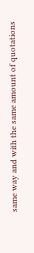same way and with the same amount of quotations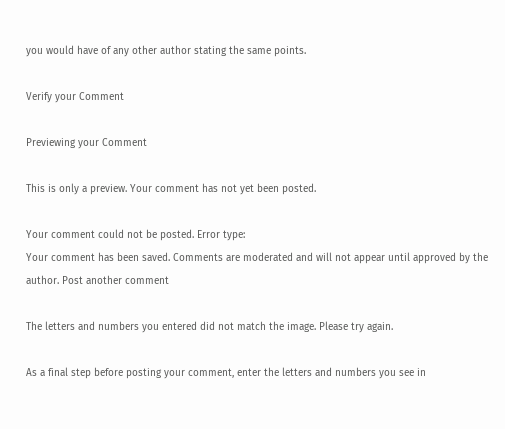you would have of any other author stating the same points.

Verify your Comment

Previewing your Comment

This is only a preview. Your comment has not yet been posted.

Your comment could not be posted. Error type:
Your comment has been saved. Comments are moderated and will not appear until approved by the author. Post another comment

The letters and numbers you entered did not match the image. Please try again.

As a final step before posting your comment, enter the letters and numbers you see in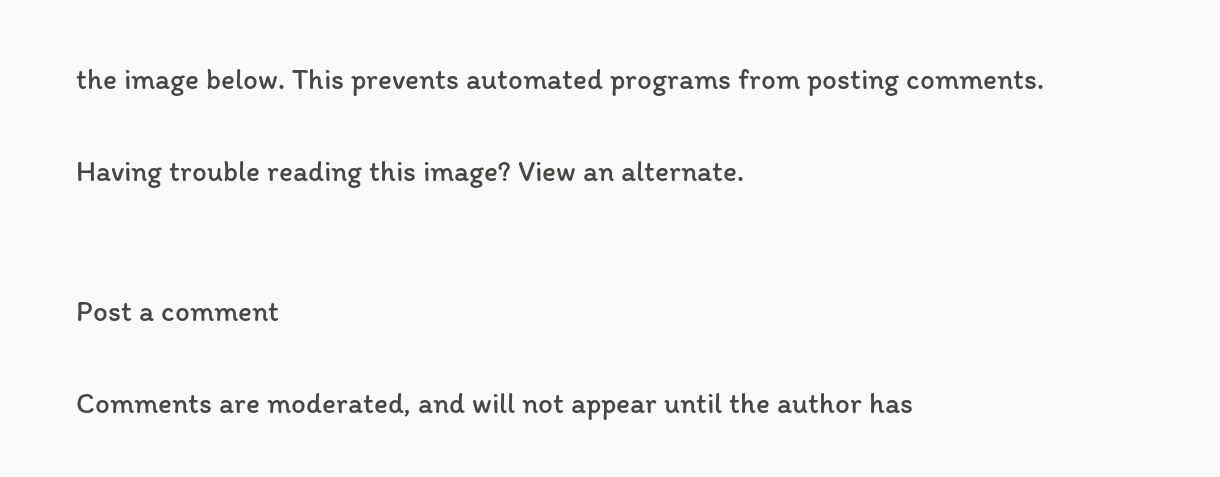the image below. This prevents automated programs from posting comments.

Having trouble reading this image? View an alternate.


Post a comment

Comments are moderated, and will not appear until the author has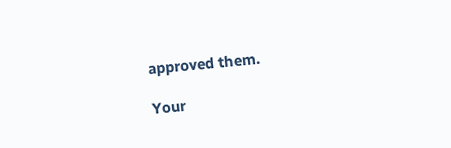approved them.

Your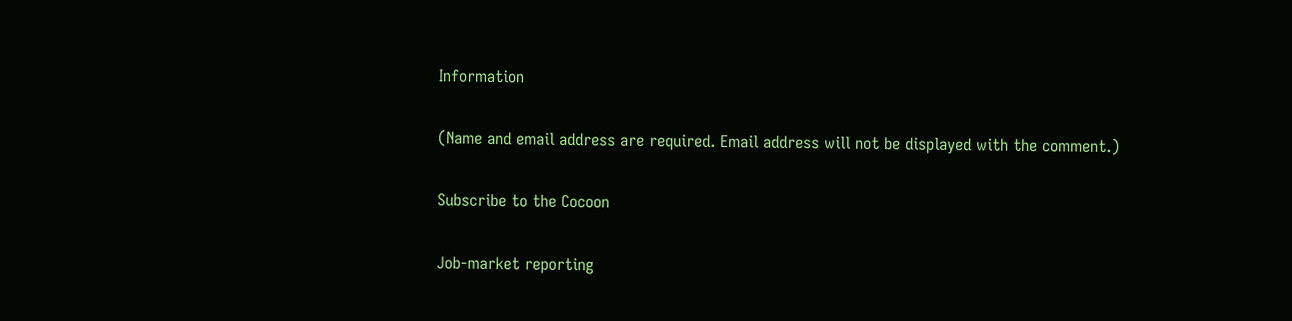Information

(Name and email address are required. Email address will not be displayed with the comment.)

Subscribe to the Cocoon

Job-market reporting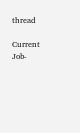thread

Current Job-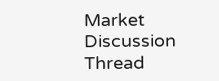Market Discussion Thread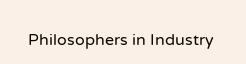Philosophers in Industry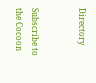Directory


Subscribe to the Cocoon